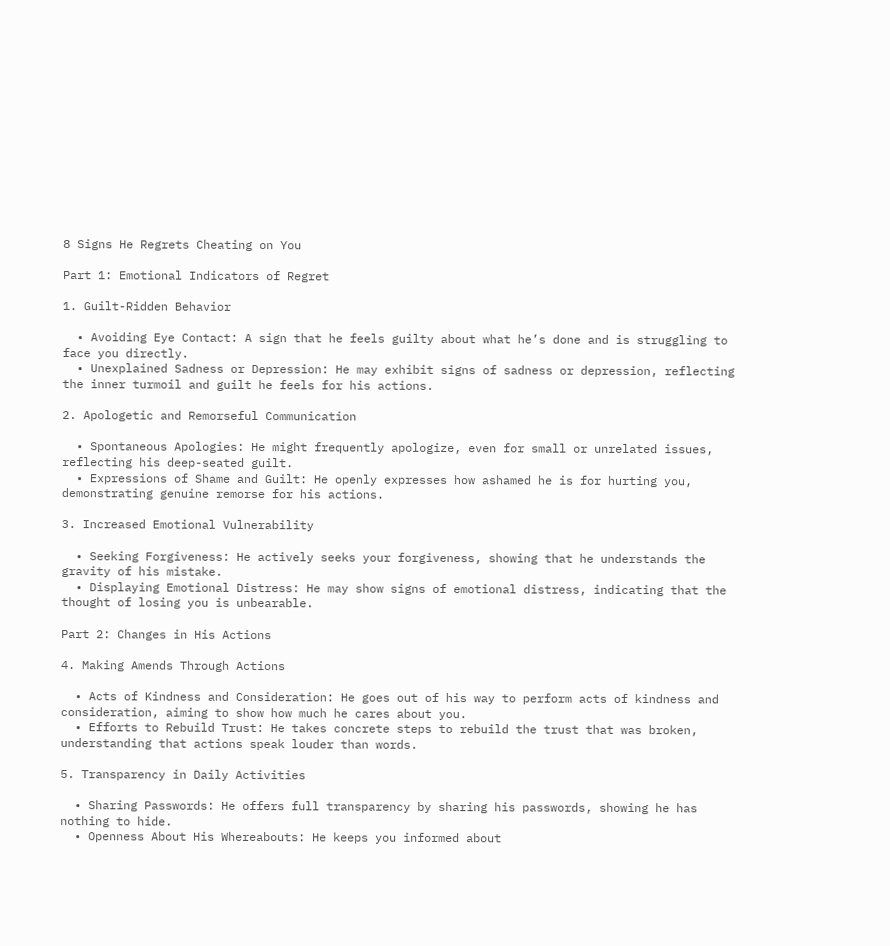8 Signs He Regrets Cheating on You

Part 1: Emotional Indicators of Regret

1. Guilt-Ridden Behavior

  • Avoiding Eye Contact: A sign that he feels guilty about what he’s done and is struggling to face you directly.
  • Unexplained Sadness or Depression: He may exhibit signs of sadness or depression, reflecting the inner turmoil and guilt he feels for his actions.

2. Apologetic and Remorseful Communication

  • Spontaneous Apologies: He might frequently apologize, even for small or unrelated issues, reflecting his deep-seated guilt.
  • Expressions of Shame and Guilt: He openly expresses how ashamed he is for hurting you, demonstrating genuine remorse for his actions.

3. Increased Emotional Vulnerability

  • Seeking Forgiveness: He actively seeks your forgiveness, showing that he understands the gravity of his mistake.
  • Displaying Emotional Distress: He may show signs of emotional distress, indicating that the thought of losing you is unbearable.

Part 2: Changes in His Actions

4. Making Amends Through Actions

  • Acts of Kindness and Consideration: He goes out of his way to perform acts of kindness and consideration, aiming to show how much he cares about you.
  • Efforts to Rebuild Trust: He takes concrete steps to rebuild the trust that was broken, understanding that actions speak louder than words.

5. Transparency in Daily Activities

  • Sharing Passwords: He offers full transparency by sharing his passwords, showing he has nothing to hide.
  • Openness About His Whereabouts: He keeps you informed about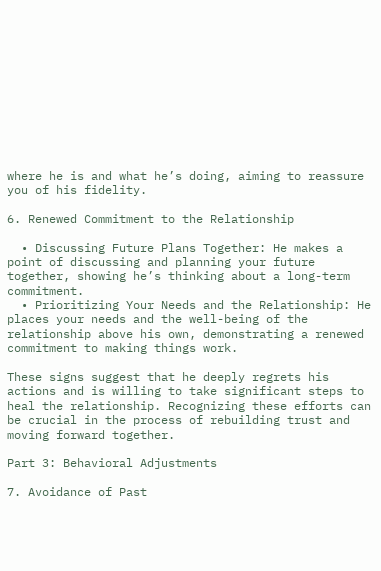where he is and what he’s doing, aiming to reassure you of his fidelity.

6. Renewed Commitment to the Relationship

  • Discussing Future Plans Together: He makes a point of discussing and planning your future together, showing he’s thinking about a long-term commitment.
  • Prioritizing Your Needs and the Relationship: He places your needs and the well-being of the relationship above his own, demonstrating a renewed commitment to making things work.

These signs suggest that he deeply regrets his actions and is willing to take significant steps to heal the relationship. Recognizing these efforts can be crucial in the process of rebuilding trust and moving forward together.

Part 3: Behavioral Adjustments

7. Avoidance of Past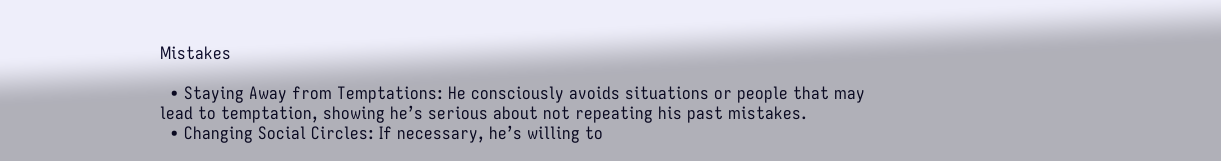Mistakes

  • Staying Away from Temptations: He consciously avoids situations or people that may lead to temptation, showing he’s serious about not repeating his past mistakes.
  • Changing Social Circles: If necessary, he’s willing to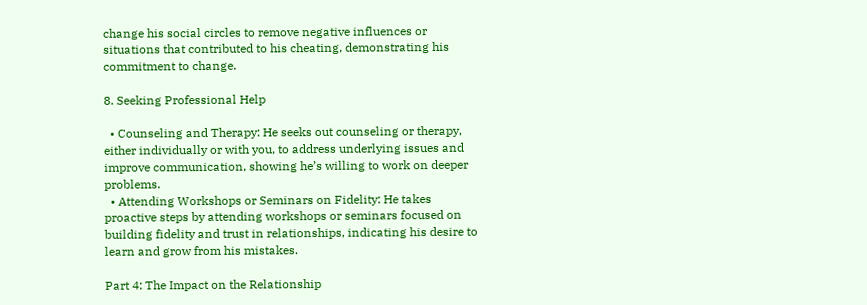change his social circles to remove negative influences or situations that contributed to his cheating, demonstrating his commitment to change.

8. Seeking Professional Help

  • Counseling and Therapy: He seeks out counseling or therapy, either individually or with you, to address underlying issues and improve communication, showing he’s willing to work on deeper problems.
  • Attending Workshops or Seminars on Fidelity: He takes proactive steps by attending workshops or seminars focused on building fidelity and trust in relationships, indicating his desire to learn and grow from his mistakes.

Part 4: The Impact on the Relationship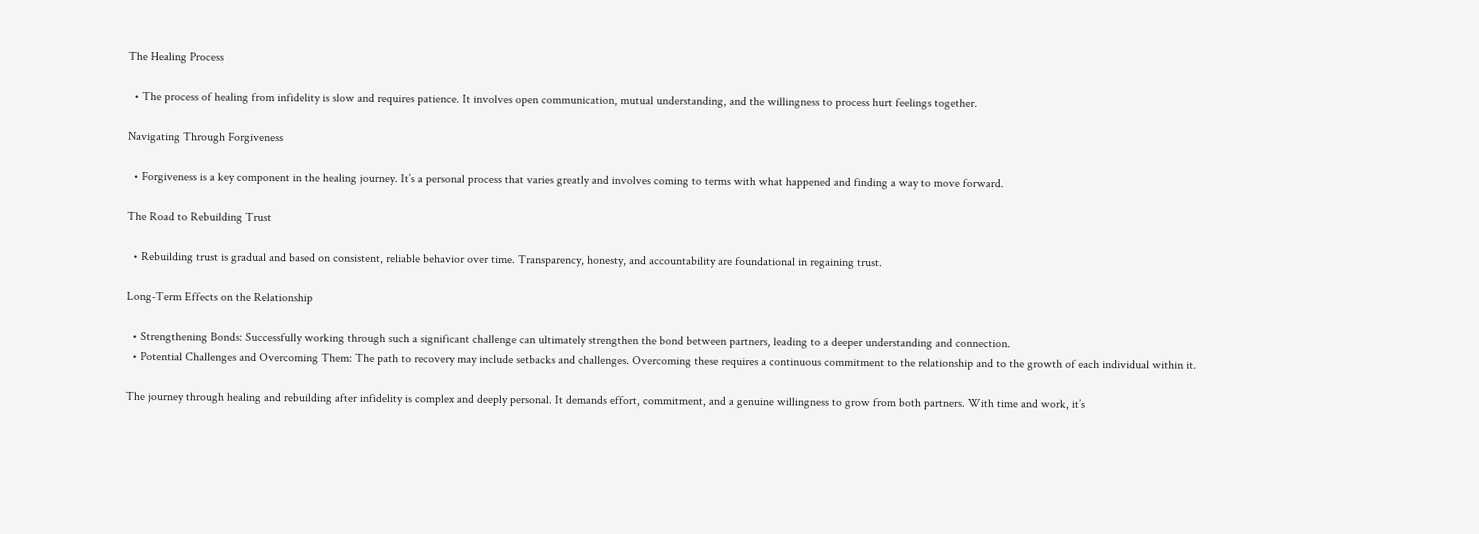The Healing Process

  • The process of healing from infidelity is slow and requires patience. It involves open communication, mutual understanding, and the willingness to process hurt feelings together.

Navigating Through Forgiveness

  • Forgiveness is a key component in the healing journey. It’s a personal process that varies greatly and involves coming to terms with what happened and finding a way to move forward.

The Road to Rebuilding Trust

  • Rebuilding trust is gradual and based on consistent, reliable behavior over time. Transparency, honesty, and accountability are foundational in regaining trust.

Long-Term Effects on the Relationship

  • Strengthening Bonds: Successfully working through such a significant challenge can ultimately strengthen the bond between partners, leading to a deeper understanding and connection.
  • Potential Challenges and Overcoming Them: The path to recovery may include setbacks and challenges. Overcoming these requires a continuous commitment to the relationship and to the growth of each individual within it.

The journey through healing and rebuilding after infidelity is complex and deeply personal. It demands effort, commitment, and a genuine willingness to grow from both partners. With time and work, it’s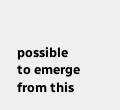possible to emerge from this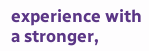experience with a stronger,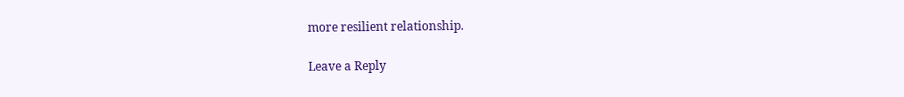more resilient relationship.

Leave a Reply